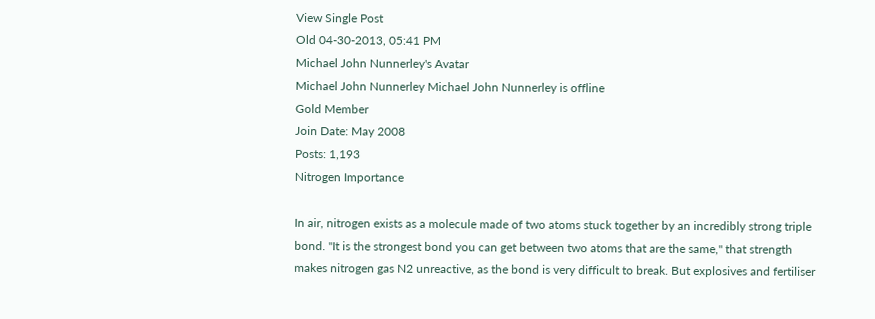View Single Post
Old 04-30-2013, 05:41 PM
Michael John Nunnerley's Avatar
Michael John Nunnerley Michael John Nunnerley is offline
Gold Member
Join Date: May 2008
Posts: 1,193
Nitrogen Importance

In air, nitrogen exists as a molecule made of two atoms stuck together by an incredibly strong triple bond. "It is the strongest bond you can get between two atoms that are the same," that strength makes nitrogen gas N2 unreactive, as the bond is very difficult to break. But explosives and fertiliser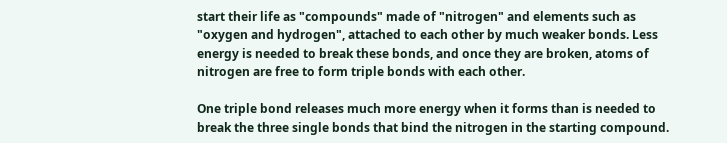start their life as "compounds" made of "nitrogen" and elements such as "oxygen and hydrogen", attached to each other by much weaker bonds. Less energy is needed to break these bonds, and once they are broken, atoms of nitrogen are free to form triple bonds with each other.

One triple bond releases much more energy when it forms than is needed to break the three single bonds that bind the nitrogen in the starting compound.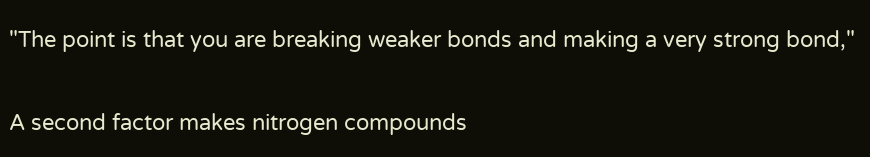"The point is that you are breaking weaker bonds and making a very strong bond,"

A second factor makes nitrogen compounds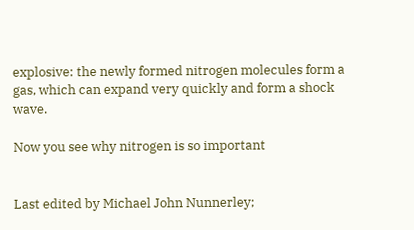explosive: the newly formed nitrogen molecules form a gas, which can expand very quickly and form a shock wave.

Now you see why nitrogen is so important


Last edited by Michael John Nunnerley;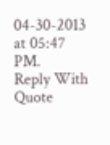04-30-2013 at 05:47 PM.
Reply With Quote